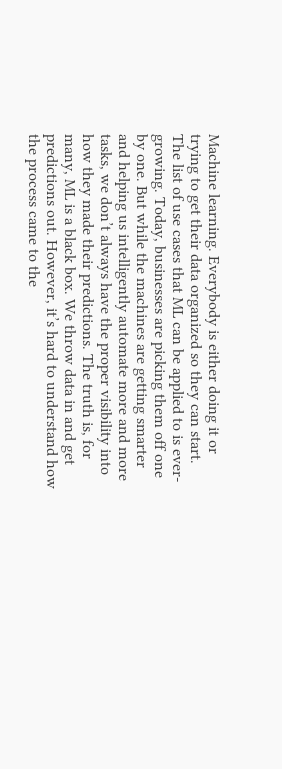Machine learning. Everybody is either doing it or trying to get their data organized so they can start.  The list of use cases that ML can be applied to is ever-growing. Today, businesses are picking them off one by one. But while the machines are getting smarter and helping us intelligently automate more and more tasks, we don’t always have the proper visibility into how they made their predictions. The truth is, for many, ML is a black box. We throw data in and get predictions out. However, it’s hard to understand how the process came to the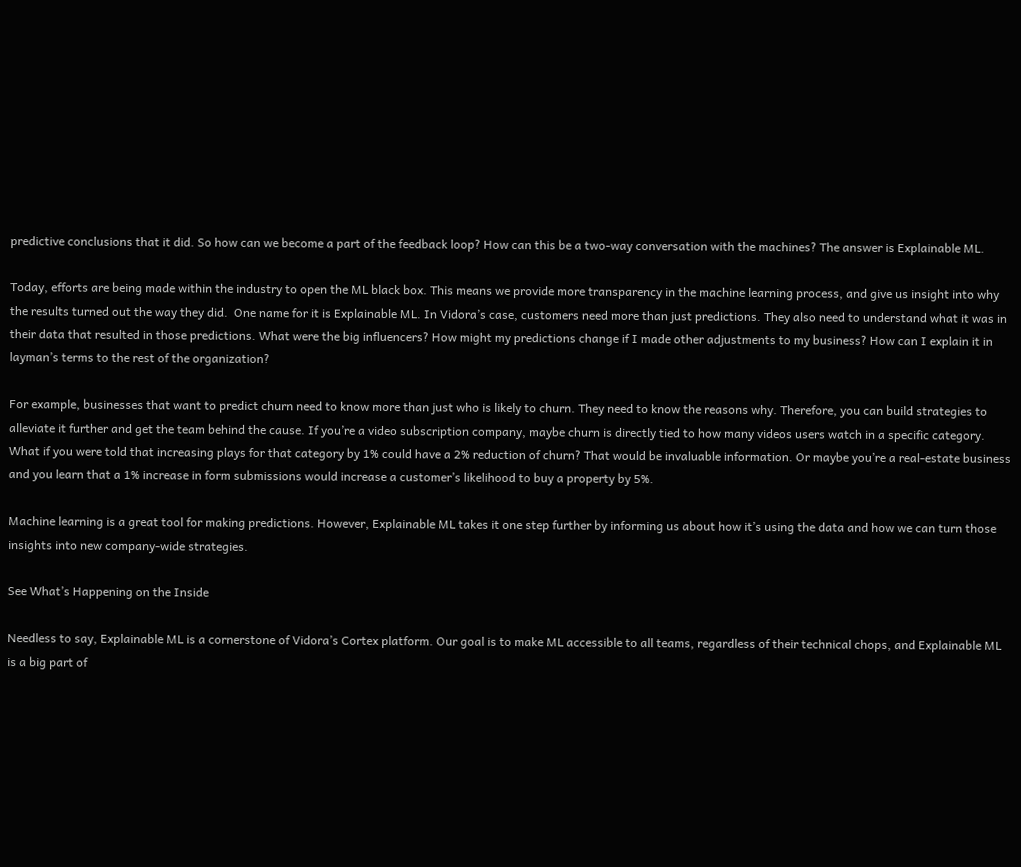predictive conclusions that it did. So how can we become a part of the feedback loop? How can this be a two-way conversation with the machines? The answer is Explainable ML.

Today, efforts are being made within the industry to open the ML black box. This means we provide more transparency in the machine learning process, and give us insight into why the results turned out the way they did.  One name for it is Explainable ML. In Vidora’s case, customers need more than just predictions. They also need to understand what it was in their data that resulted in those predictions. What were the big influencers? How might my predictions change if I made other adjustments to my business? How can I explain it in layman’s terms to the rest of the organization?

For example, businesses that want to predict churn need to know more than just who is likely to churn. They need to know the reasons why. Therefore, you can build strategies to alleviate it further and get the team behind the cause. If you’re a video subscription company, maybe churn is directly tied to how many videos users watch in a specific category. What if you were told that increasing plays for that category by 1% could have a 2% reduction of churn? That would be invaluable information. Or maybe you’re a real-estate business and you learn that a 1% increase in form submissions would increase a customer’s likelihood to buy a property by 5%.

Machine learning is a great tool for making predictions. However, Explainable ML takes it one step further by informing us about how it’s using the data and how we can turn those insights into new company-wide strategies.

See What’s Happening on the Inside

Needless to say, Explainable ML is a cornerstone of Vidora’s Cortex platform. Our goal is to make ML accessible to all teams, regardless of their technical chops, and Explainable ML is a big part of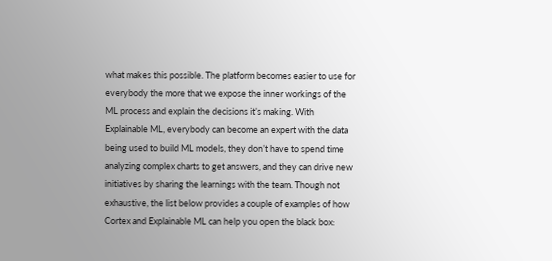what makes this possible. The platform becomes easier to use for everybody the more that we expose the inner workings of the ML process and explain the decisions it’s making. With Explainable ML, everybody can become an expert with the data being used to build ML models, they don’t have to spend time analyzing complex charts to get answers, and they can drive new initiatives by sharing the learnings with the team. Though not exhaustive, the list below provides a couple of examples of how Cortex and Explainable ML can help you open the black box: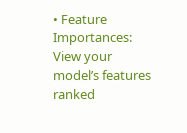• Feature Importances: View your model’s features ranked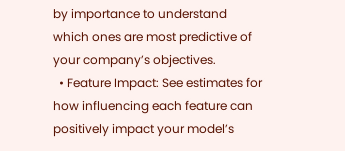by importance to understand which ones are most predictive of your company’s objectives.
  • Feature Impact: See estimates for how influencing each feature can positively impact your model’s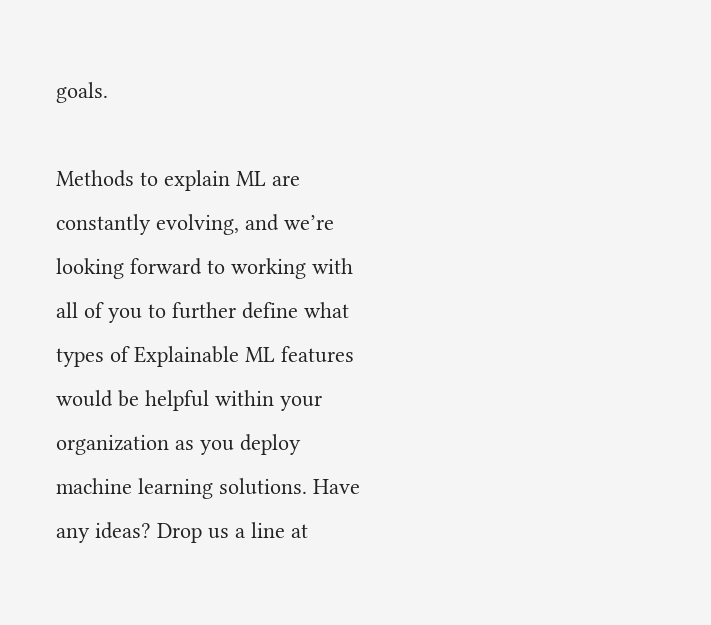goals.

Methods to explain ML are constantly evolving, and we’re looking forward to working with all of you to further define what types of Explainable ML features would be helpful within your organization as you deploy machine learning solutions. Have any ideas? Drop us a line at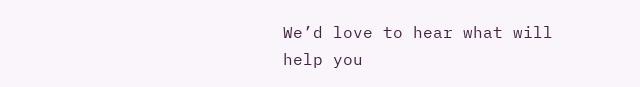We’d love to hear what will help you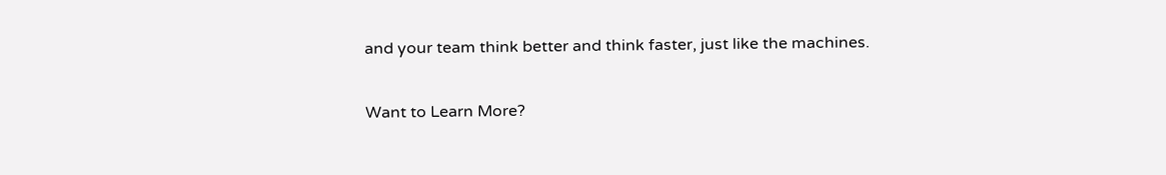and your team think better and think faster, just like the machines.

Want to Learn More?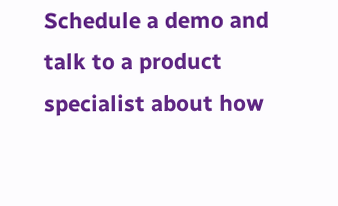Schedule a demo and talk to a product specialist about how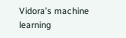Vidora’s machine learning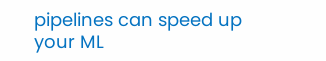pipelines can speed up your ML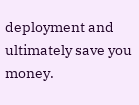deployment and ultimately save you money.